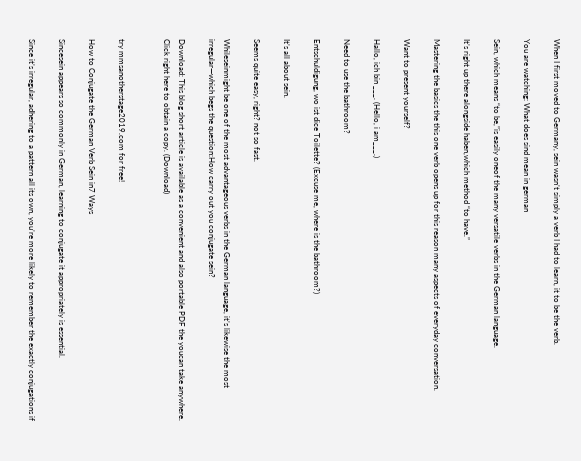When I first moved to Germany, sein wasn’t simply a verb I had to learn, it to be the verb.

You are watching: What does sind mean in german

Sein, which means “to be,”is easily oneof the many versatile verbs in the German language.

It’s right up there alongside haben,which method “to have.”

Mastering the basics the this one verb opens up for this reason many aspects of everyday conversation.

Want to present yourself?

Hallo, ich bin ___. (Hello, i am___.)

Need to use the bathroom?

Entschuldigung, wo ist dice Toilette? (Excuse me, where is the bathroom?)

It’s all about sein.

Seems quite easy, right? not so fast.

Whileseinmight be one of the most advantageous verbs in the German language, it’s likewise the most irregular—which begs the question:How carry out you conjugate sein?

Download: This blog short article is available as a convenient and also portable PDF the youcan take anywhere. Click right here to obtain a copy. (Download)


try mmsanotherstage2019.com for free!

How to Conjugate the German Verb Sein in7 Ways

Sincesein appears so commonly in German, learning to conjugate it appropriately is essential.

Since it’s irregular, adhering to a pattern all its own, you’re more likely to remember the exactly conjugations if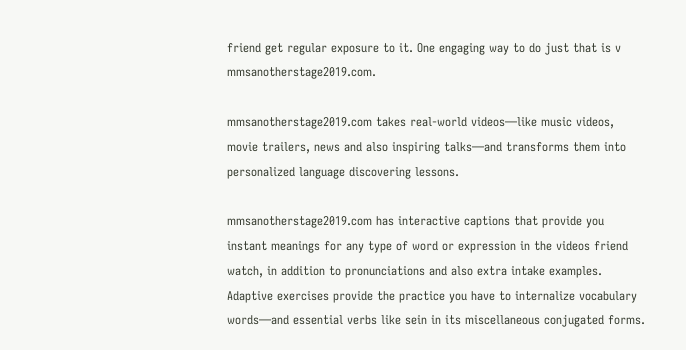friend get regular exposure to it. One engaging way to do just that is v mmsanotherstage2019.com.

mmsanotherstage2019.com takes real-world videos—like music videos, movie trailers, news and also inspiring talks—and transforms them into personalized language discovering lessons.

mmsanotherstage2019.com has interactive captions that provide you instant meanings for any type of word or expression in the videos friend watch, in addition to pronunciations and also extra intake examples. Adaptive exercises provide the practice you have to internalize vocabulary words—and essential verbs like sein in its miscellaneous conjugated forms.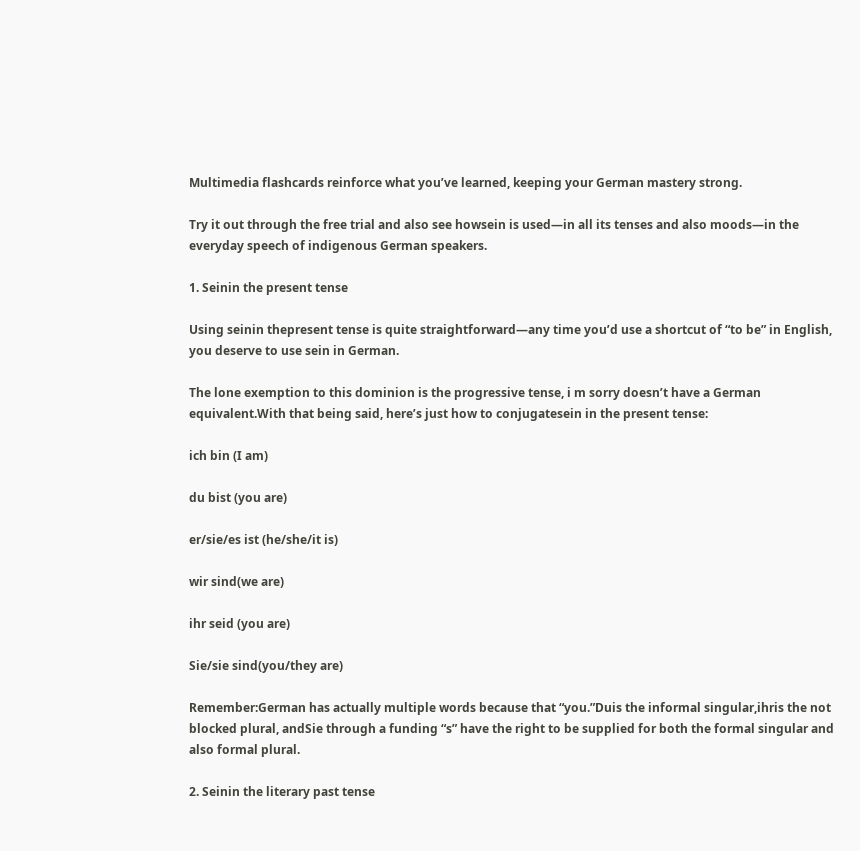Multimedia flashcards reinforce what you’ve learned, keeping your German mastery strong.

Try it out through the free trial and also see howsein is used—in all its tenses and also moods—in the everyday speech of indigenous German speakers.

1. Seinin the present tense

Using seinin thepresent tense is quite straightforward—any time you’d use a shortcut of “to be” in English, you deserve to use sein in German.

The lone exemption to this dominion is the progressive tense, i m sorry doesn’t have a German equivalent.With that being said, here’s just how to conjugatesein in the present tense:

ich bin (I am)

du bist (you are)

er/sie/es ist (he/she/it is)

wir sind(we are)

ihr seid (you are)

Sie/sie sind(you/they are)

Remember:German has actually multiple words because that “you.”Duis the informal singular,ihris the not blocked plural, andSie through a funding “s” have the right to be supplied for both the formal singular and also formal plural.

2. Seinin the literary past tense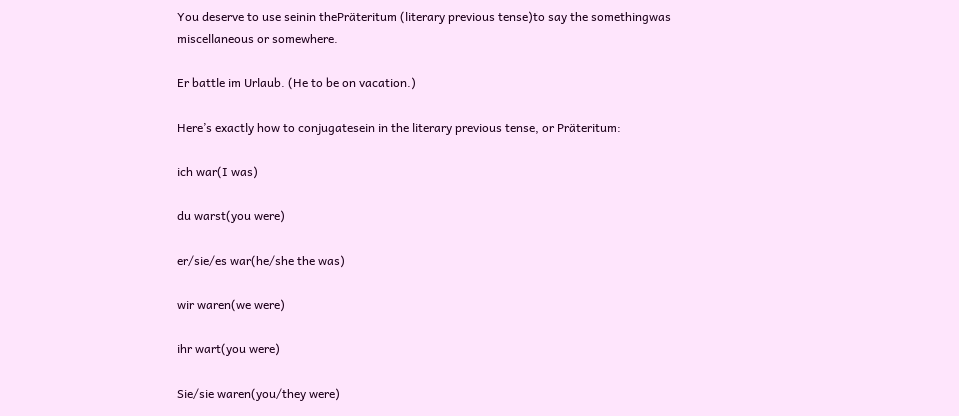You deserve to use seinin thePräteritum (literary previous tense)to say the somethingwas miscellaneous or somewhere.

Er battle im Urlaub. (He to be on vacation.)

Here’s exactly how to conjugatesein in the literary previous tense, or Präteritum:

ich war(I was)

du warst(you were)

er/sie/es war(he/she the was)

wir waren(we were)

ihr wart(you were)

Sie/sie waren(you/they were)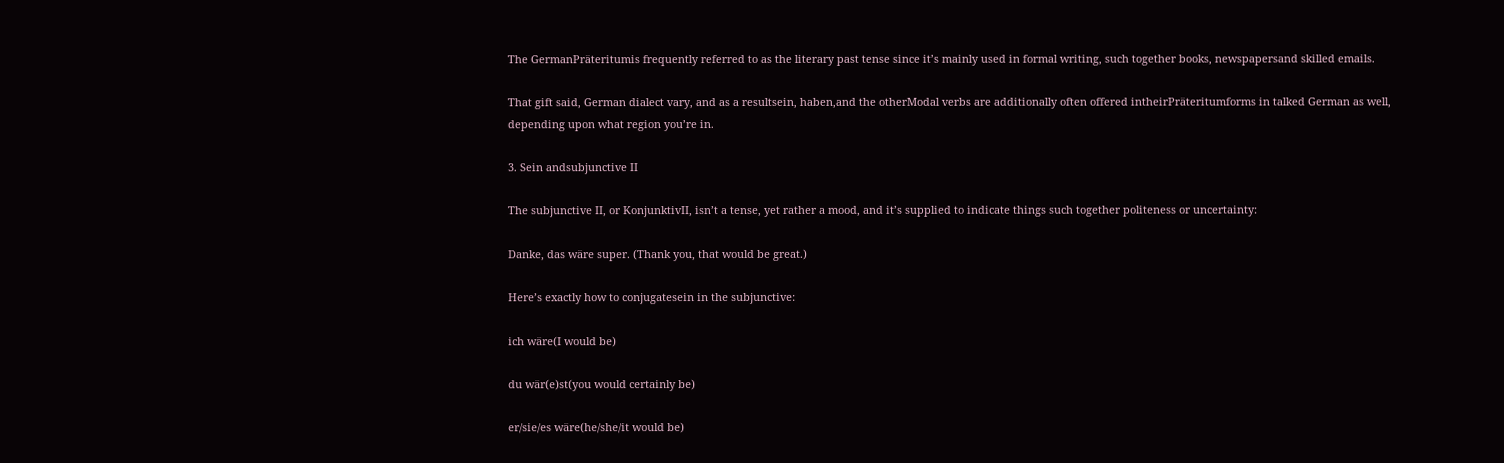The GermanPräteritumis frequently referred to as the literary past tense since it’s mainly used in formal writing, such together books, newspapersand skilled emails.

That gift said, German dialect vary, and as a resultsein, haben,and the otherModal verbs are additionally often offered intheirPräteritumforms in talked German as well, depending upon what region you’re in.

3. Sein andsubjunctive II

The subjunctive II, or KonjunktivII, isn’t a tense, yet rather a mood, and it’s supplied to indicate things such together politeness or uncertainty:

Danke, das wäre super. (Thank you, that would be great.)

Here’s exactly how to conjugatesein in the subjunctive:

ich wäre(I would be)

du wär(e)st(you would certainly be)

er/sie/es wäre(he/she/it would be)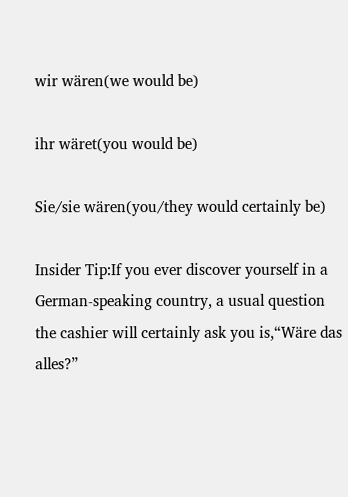wir wären(we would be)

ihr wäret(you would be)

Sie/sie wären(you/they would certainly be)

Insider Tip:If you ever discover yourself in a German-speaking country, a usual question the cashier will certainly ask you is,“Wäre das alles?”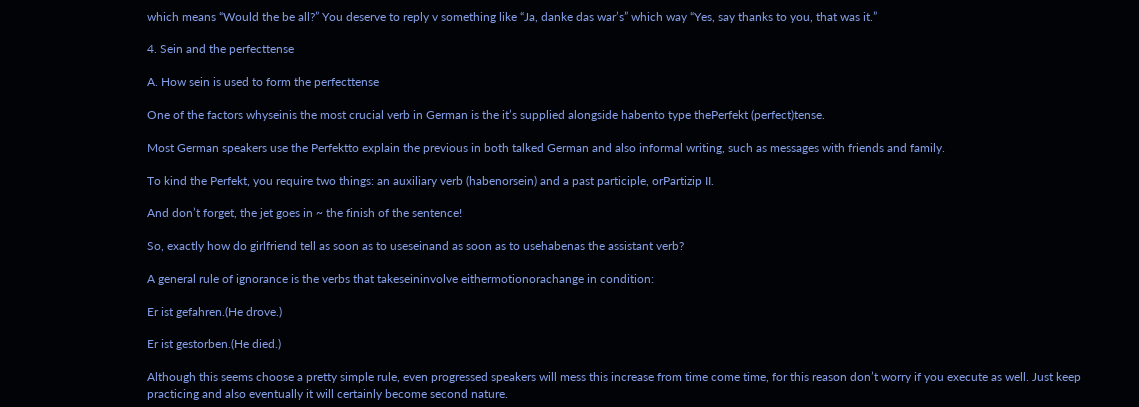which means “Would the be all?” You deserve to reply v something like “Ja, danke das war’s” which way “Yes, say thanks to you, that was it.”

4. Sein and the perfecttense

A. How sein is used to form the perfecttense

One of the factors whyseinis the most crucial verb in German is the it’s supplied alongside habento type thePerfekt (perfect)tense.

Most German speakers use the Perfektto explain the previous in both talked German and also informal writing, such as messages with friends and family.

To kind the Perfekt, you require two things: an auxiliary verb (habenorsein) and a past participle, orPartizip II.

And don’t forget, the jet goes in ~ the finish of the sentence!

So, exactly how do girlfriend tell as soon as to useseinand as soon as to usehabenas the assistant verb?

A general rule of ignorance is the verbs that takeseininvolve eithermotionorachange in condition:

Er ist gefahren.(He drove.)

Er ist gestorben.(He died.)

Although this seems choose a pretty simple rule, even progressed speakers will mess this increase from time come time, for this reason don’t worry if you execute as well. Just keep practicing and also eventually it will certainly become second nature.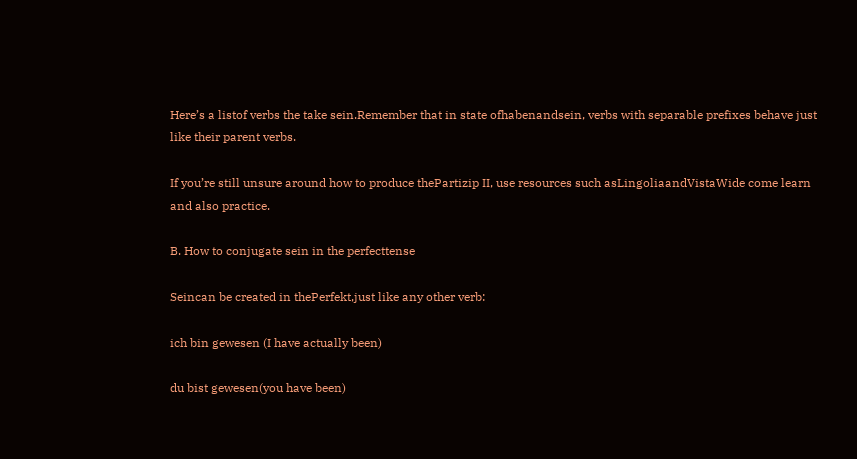Here’s a listof verbs the take sein.Remember that in state ofhabenandsein, verbs with separable prefixes behave just like their parent verbs.

If you’re still unsure around how to produce thePartizip II, use resources such asLingoliaandVistaWide come learn and also practice.

B. How to conjugate sein in the perfecttense

Seincan be created in thePerfekt,just like any other verb:

ich bin gewesen (I have actually been)

du bist gewesen(you have been)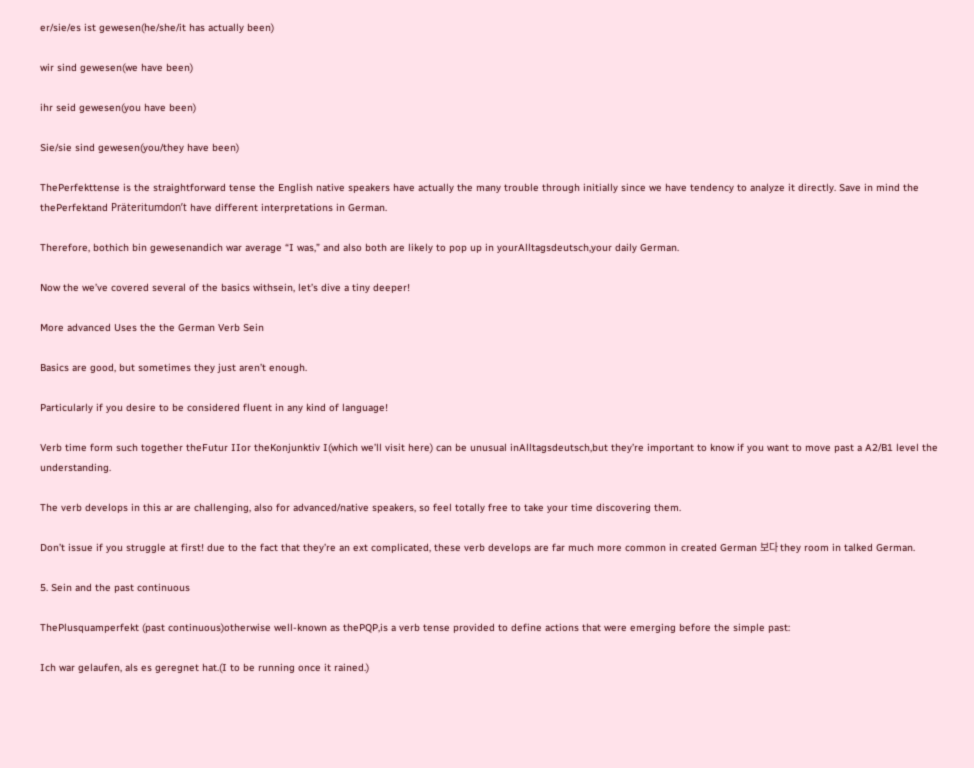er/sie/es ist gewesen(he/she/it has actually been)

wir sind gewesen(we have been)

ihr seid gewesen(you have been)

Sie/sie sind gewesen(you/they have been)

ThePerfekttense is the straightforward tense the English native speakers have actually the many trouble through initially since we have tendency to analyze it directly. Save in mind the thePerfektand Präteritumdon’t have different interpretations in German.

Therefore, bothich bin gewesenandich war average “I was,” and also both are likely to pop up in yourAlltagsdeutsch,your daily German.

Now the we’ve covered several of the basics withsein, let’s dive a tiny deeper!

More advanced Uses the the German Verb Sein

Basics are good, but sometimes they just aren’t enough.

Particularly if you desire to be considered fluent in any kind of language!

Verb time form such together theFutur IIor theKonjunktiv I(which we’ll visit here) can be unusual inAlltagsdeutsch,but they’re important to know if you want to move past a A2/B1 level the understanding.

The verb develops in this ar are challenging, also for advanced/native speakers, so feel totally free to take your time discovering them.

Don’t issue if you struggle at first! due to the fact that they’re an ext complicated, these verb develops are far much more common in created German 보다 they room in talked German.

5. Sein and the past continuous

ThePlusquamperfekt (past continuous)otherwise well-known as thePQP,is a verb tense provided to define actions that were emerging before the simple past:

Ich war gelaufen, als es geregnet hat.(I to be running once it rained.)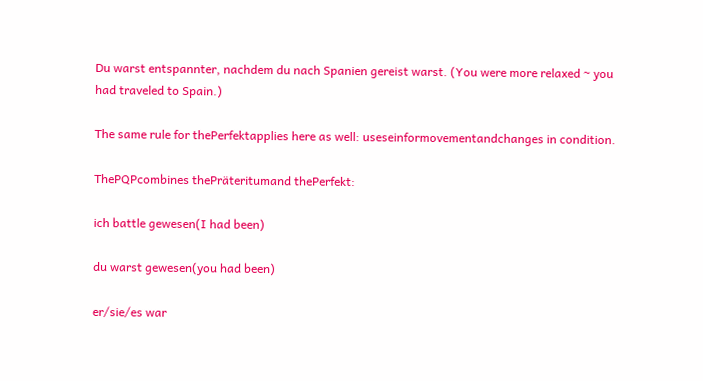Du warst entspannter, nachdem du nach Spanien gereist warst. (You were more relaxed ~ you had traveled to Spain.)

The same rule for thePerfektapplies here as well: useseinformovementandchanges in condition.

ThePQPcombines thePräteritumand thePerfekt:

ich battle gewesen(I had been)

du warst gewesen(you had been)

er/sie/es war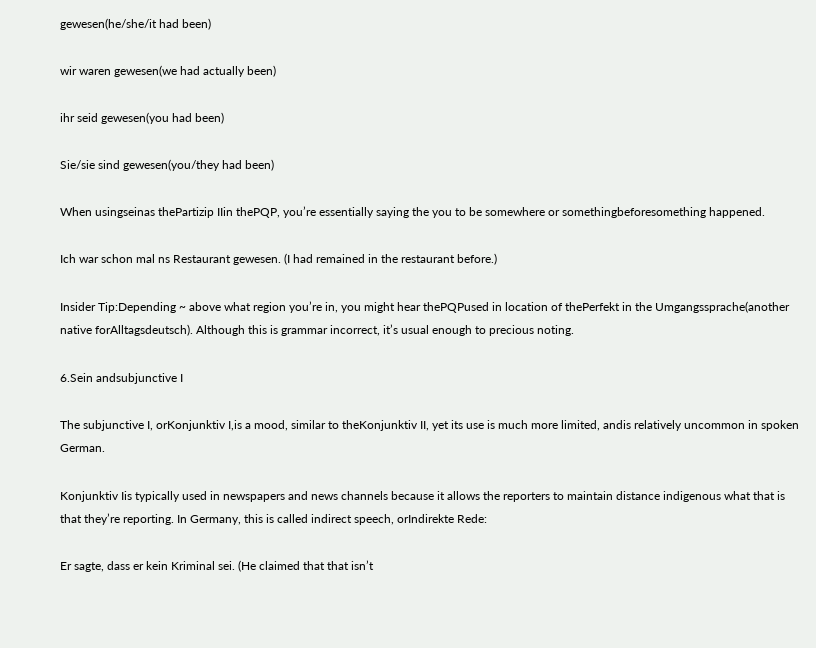gewesen(he/she/it had been)

wir waren gewesen(we had actually been)

ihr seid gewesen(you had been)

Sie/sie sind gewesen(you/they had been)

When usingseinas thePartizip IIin thePQP, you’re essentially saying the you to be somewhere or somethingbeforesomething happened.

Ich war schon mal ns Restaurant gewesen. (I had remained in the restaurant before.)

Insider Tip:Depending ~ above what region you’re in, you might hear thePQPused in location of thePerfekt in the Umgangssprache(another native forAlltagsdeutsch). Although this is grammar incorrect, it’s usual enough to precious noting.

6.Sein andsubjunctive I

The subjunctive I, orKonjunktiv I,is a mood, similar to theKonjunktiv II, yet its use is much more limited, andis relatively uncommon in spoken German.

Konjunktiv Iis typically used in newspapers and news channels because it allows the reporters to maintain distance indigenous what that is that they’re reporting. In Germany, this is called indirect speech, orIndirekte Rede:

Er sagte, dass er kein Kriminal sei. (He claimed that that isn’t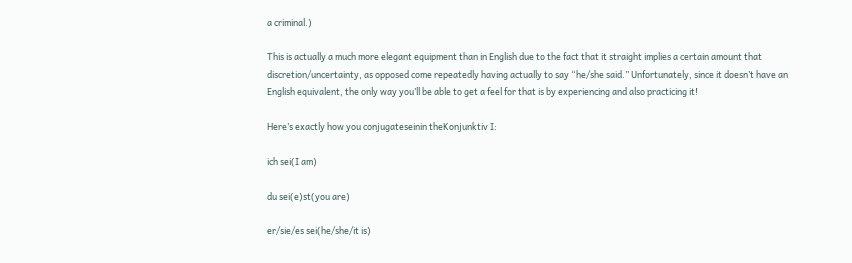a criminal.)

This is actually a much more elegant equipment than in English due to the fact that it straight implies a certain amount that discretion/uncertainty, as opposed come repeatedly having actually to say “he/she said.” Unfortunately, since it doesn’t have an English equivalent, the only way you’ll be able to get a feel for that is by experiencing and also practicing it!

Here’s exactly how you conjugateseinin theKonjunktiv I:

ich sei(I am)

du sei(e)st(you are)

er/sie/es sei(he/she/it is)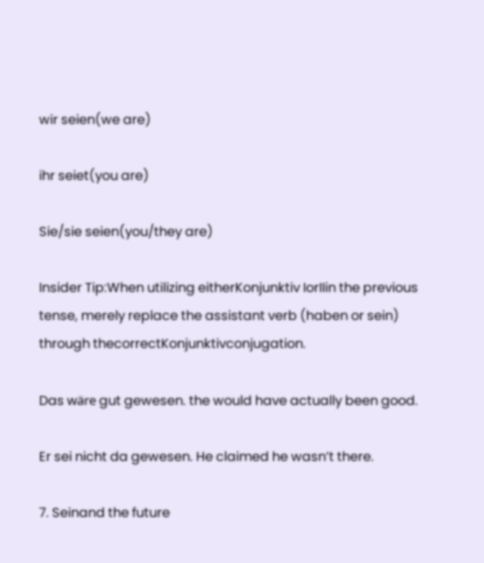wir seien(we are)

ihr seiet(you are)

Sie/sie seien(you/they are)

Insider Tip:When utilizing eitherKonjunktiv IorIIin the previous tense, merely replace the assistant verb (haben or sein) through thecorrectKonjunktivconjugation.

Das wäre gut gewesen. the would have actually been good.

Er sei nicht da gewesen. He claimed he wasn’t there.

7. Seinand the future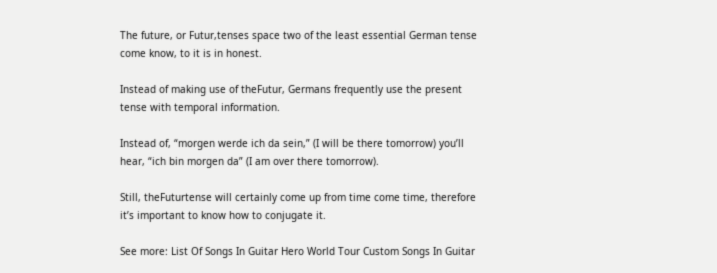The future, or Futur,tenses space two of the least essential German tense come know, to it is in honest.

Instead of making use of theFutur, Germans frequently use the present tense with temporal information.

Instead of, “morgen werde ich da sein,” (I will be there tomorrow) you’ll hear, “ich bin morgen da” (I am over there tomorrow).

Still, theFuturtense will certainly come up from time come time, therefore it’s important to know how to conjugate it.

See more: List Of Songs In Guitar Hero World Tour Custom Songs In Guitar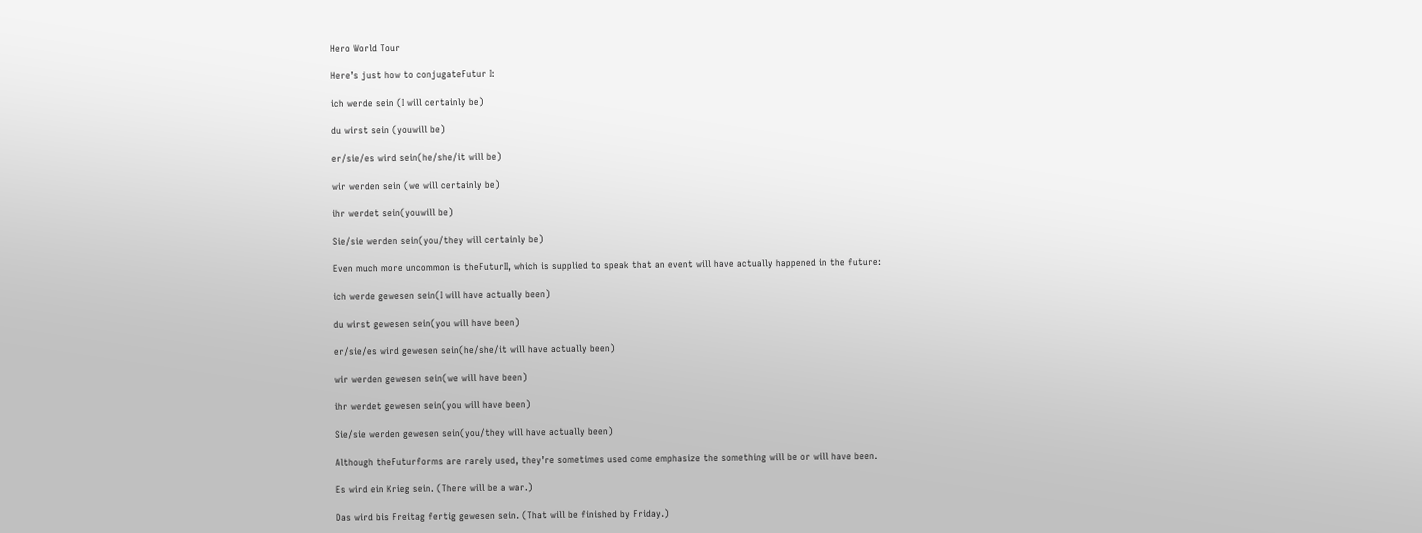Hero World Tour

Here’s just how to conjugateFutur I:

ich werde sein (I will certainly be)

du wirst sein (youwill be)

er/sie/es wird sein(he/she/it will be)

wir werden sein (we will certainly be)

ihr werdet sein(youwill be)

Sie/sie werden sein(you/they will certainly be)

Even much more uncommon is theFuturII, which is supplied to speak that an event will have actually happened in the future:

ich werde gewesen sein(I will have actually been)

du wirst gewesen sein(you will have been)

er/sie/es wird gewesen sein(he/she/it will have actually been)

wir werden gewesen sein(we will have been)

ihr werdet gewesen sein(you will have been)

Sie/sie werden gewesen sein(you/they will have actually been)

Although theFuturforms are rarely used, they’re sometimes used come emphasize the something will be or will have been.

Es wird ein Krieg sein. (There will be a war.)

Das wird bis Freitag fertig gewesen sein. (That will be finished by Friday.)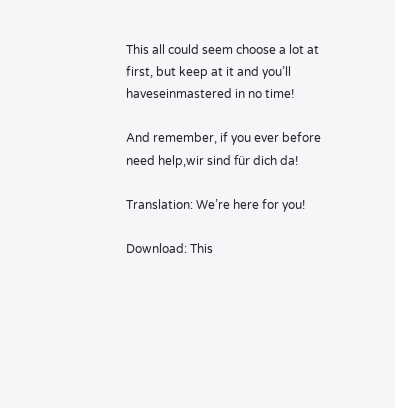This all could seem choose a lot at first, but keep at it and you’ll haveseinmastered in no time!

And remember, if you ever before need help,wir sind für dich da!

Translation: We’re here for you!

Download: This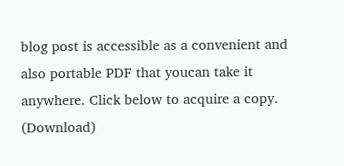blog post is accessible as a convenient and also portable PDF that youcan take it anywhere. Click below to acquire a copy. (Download)